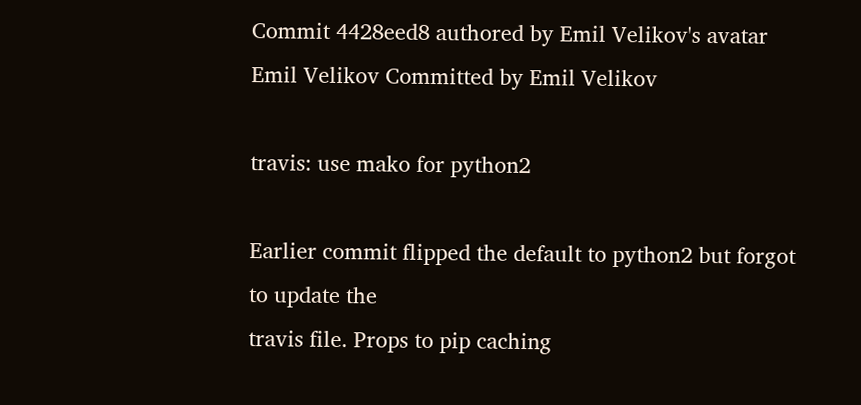Commit 4428eed8 authored by Emil Velikov's avatar Emil Velikov Committed by Emil Velikov

travis: use mako for python2

Earlier commit flipped the default to python2 but forgot to update the
travis file. Props to pip caching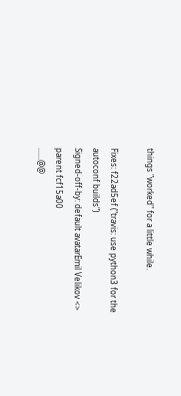things "worked" for a little while.

Fixes: f22ad5ef ("travis: use python3 for the autoconf builds")
Signed-off-by: default avatarEmil Velikov <>
parent fcf15a00
......@@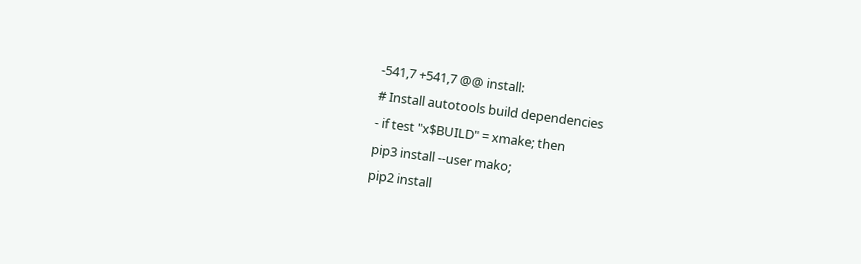-541,7 +541,7 @@ install:
# Install autotools build dependencies
- if test "x$BUILD" = xmake; then
pip3 install --user mako;
pip2 install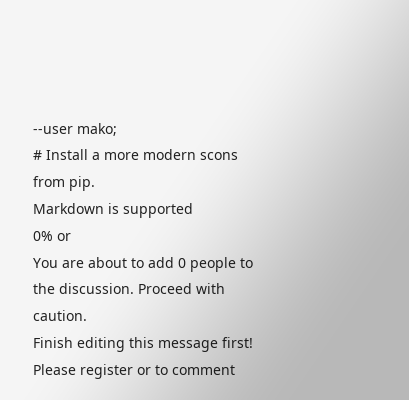--user mako;
# Install a more modern scons from pip.
Markdown is supported
0% or
You are about to add 0 people to the discussion. Proceed with caution.
Finish editing this message first!
Please register or to comment